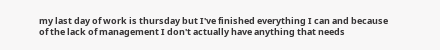my last day of work is thursday but I've finished everything I can and because of the lack of management I don't actually have anything that needs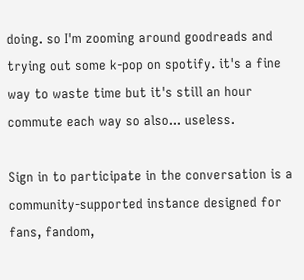doing. so I'm zooming around goodreads and trying out some k-pop on spotify. it's a fine way to waste time but it's still an hour commute each way so also... useless.

Sign in to participate in the conversation is a community-supported instance designed for fans, fandom,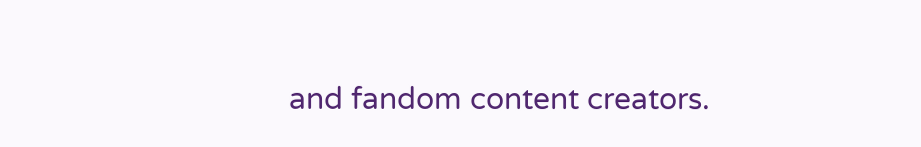and fandom content creators.